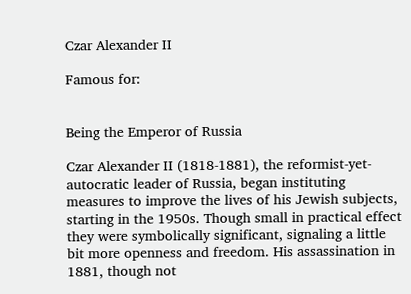Czar Alexander II

Famous for:


Being the Emperor of Russia

Czar Alexander II (1818-1881), the reformist-yet-autocratic leader of Russia, began instituting measures to improve the lives of his Jewish subjects, starting in the 1950s. Though small in practical effect they were symbolically significant, signaling a little bit more openness and freedom. His assassination in 1881, though not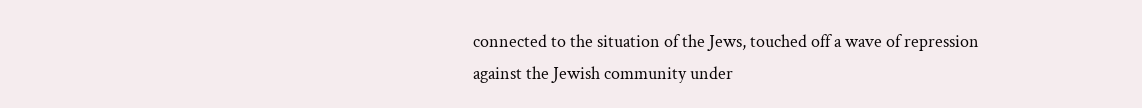connected to the situation of the Jews, touched off a wave of repression against the Jewish community under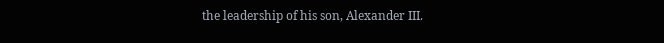the leadership of his son, Alexander III.